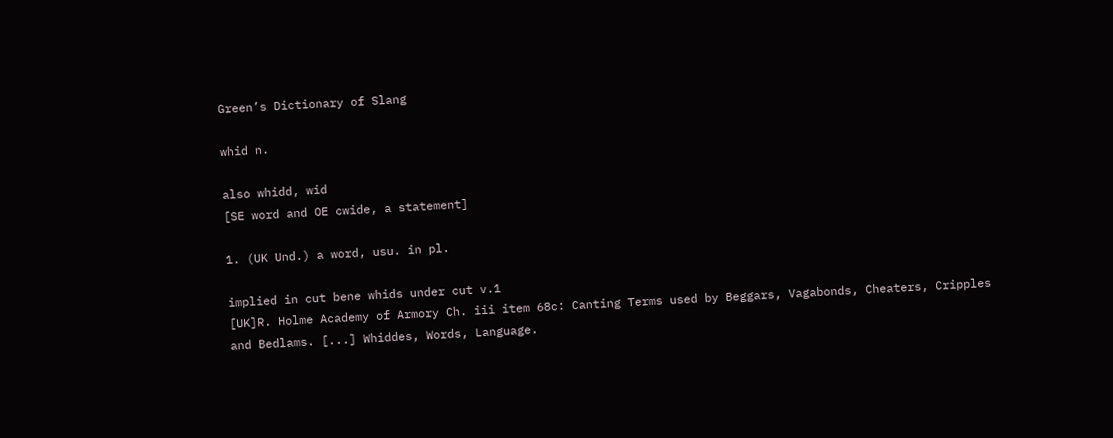Green’s Dictionary of Slang

whid n.

also whidd, wid
[SE word and OE cwide, a statement]

1. (UK Und.) a word, usu. in pl.

implied in cut bene whids under cut v.1
[UK]R. Holme Academy of Armory Ch. iii item 68c: Canting Terms used by Beggars, Vagabonds, Cheaters, Cripples and Bedlams. [...] Whiddes, Words, Language.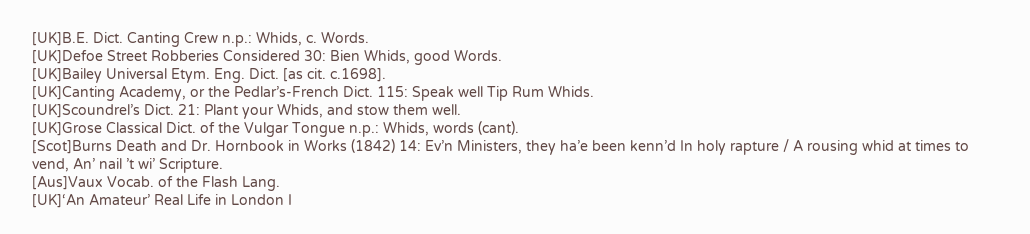[UK]B.E. Dict. Canting Crew n.p.: Whids, c. Words.
[UK]Defoe Street Robberies Considered 30: Bien Whids, good Words.
[UK]Bailey Universal Etym. Eng. Dict. [as cit. c.1698].
[UK]Canting Academy, or the Pedlar’s-French Dict. 115: Speak well Tip Rum Whids.
[UK]Scoundrel’s Dict. 21: Plant your Whids, and stow them well.
[UK]Grose Classical Dict. of the Vulgar Tongue n.p.: Whids, words (cant).
[Scot]Burns Death and Dr. Hornbook in Works (1842) 14: Ev’n Ministers, they ha’e been kenn’d In holy rapture / A rousing whid at times to vend, An’ nail ’t wi’ Scripture.
[Aus]Vaux Vocab. of the Flash Lang.
[UK]‘An Amateur’ Real Life in London I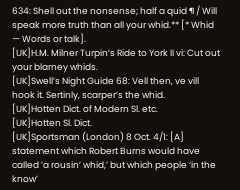634: Shell out the nonsense; half a quid ¶ / Will speak more truth than all your whid.** [* Whid — Words or talk].
[UK]H.M. Milner Turpin’s Ride to York II vi: Cut out your blarney whids.
[UK]Swell’s Night Guide 68: Vell then, ve vill hook it. Sertinly, scarper’s the whid.
[UK]Hotten Dict. of Modern Sl. etc.
[UK]Hotten Sl. Dict.
[UK]Sportsman (London) 8 Oct. 4/1: [A] statement which Robert Burns would have called ’a rousin’ whid,’ but which people ‘in the know’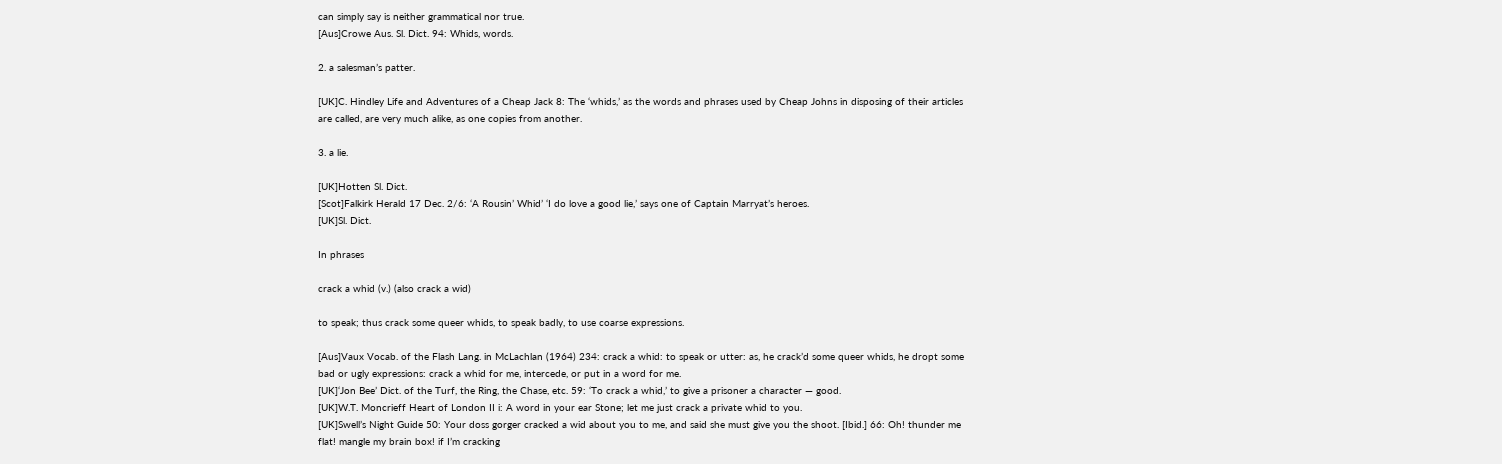can simply say is neither grammatical nor true.
[Aus]Crowe Aus. Sl. Dict. 94: Whids, words.

2. a salesman’s patter.

[UK]C. Hindley Life and Adventures of a Cheap Jack 8: The ‘whids,’ as the words and phrases used by Cheap Johns in disposing of their articles are called, are very much alike, as one copies from another.

3. a lie.

[UK]Hotten Sl. Dict.
[Scot]Falkirk Herald 17 Dec. 2/6: ‘A Rousin’ Whid’ ‘I do love a good lie,’ says one of Captain Marryat’s heroes.
[UK]Sl. Dict.

In phrases

crack a whid (v.) (also crack a wid)

to speak; thus crack some queer whids, to speak badly, to use coarse expressions.

[Aus]Vaux Vocab. of the Flash Lang. in McLachlan (1964) 234: crack a whid: to speak or utter: as, he crack’d some queer whids, he dropt some bad or ugly expressions: crack a whid for me, intercede, or put in a word for me.
[UK]‘Jon Bee’ Dict. of the Turf, the Ring, the Chase, etc. 59: ‘To crack a whid,’ to give a prisoner a character — good.
[UK]W.T. Moncrieff Heart of London II i: A word in your ear Stone; let me just crack a private whid to you.
[UK]Swell’s Night Guide 50: Your doss gorger cracked a wid about you to me, and said she must give you the shoot. [Ibid.] 66: Oh! thunder me flat! mangle my brain box! if I’m cracking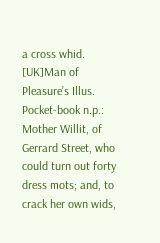a cross whid.
[UK]Man of Pleasure’s Illus. Pocket-book n.p.: Mother Willit, of Gerrard Street, who could turn out forty dress mots; and, to crack her own wids,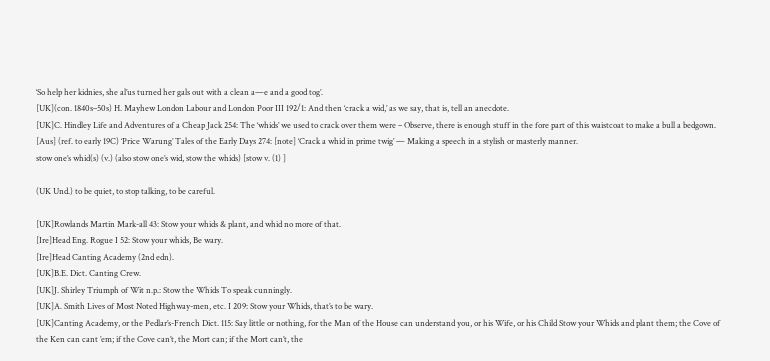‘So help her kidnies, she al’us turned her gals out with a clean a—e and a good tog’.
[UK](con. 1840s–50s) H. Mayhew London Labour and London Poor III 192/1: And then ‘crack a wid,’ as we say, that is, tell an anecdote.
[UK]C. Hindley Life and Adventures of a Cheap Jack 254: The ‘whids’ we used to crack over them were – Observe, there is enough stuff in the fore part of this waistcoat to make a bull a bedgown.
[Aus] (ref. to early 19C) ‘Price Warung’ Tales of the Early Days 274: [note] ‘Crack a whid in prime twig’ — Making a speech in a stylish or masterly manner.
stow one’s whid(s) (v.) (also stow one’s wid, stow the whids) [stow v. (1) ]

(UK Und.) to be quiet, to stop talking, to be careful.

[UK]Rowlands Martin Mark-all 43: Stow your whids & plant, and whid no more of that.
[Ire]Head Eng. Rogue I 52: Stow your whids, Be wary.
[Ire]Head Canting Academy (2nd edn).
[UK]B.E. Dict. Canting Crew.
[UK]J. Shirley Triumph of Wit n.p.: Stow the Whids To speak cunningly.
[UK]A. Smith Lives of Most Noted Highway-men, etc. I 209: Stow your Whids, that’s to be wary.
[UK]Canting Academy, or the Pedlar’s-French Dict. 115: Say little or nothing, for the Man of the House can understand you, or his Wife, or his Child Stow your Whids and plant them; the Cove of the Ken can cant ’em; if the Cove can’t, the Mort can; if the Mort can’t, the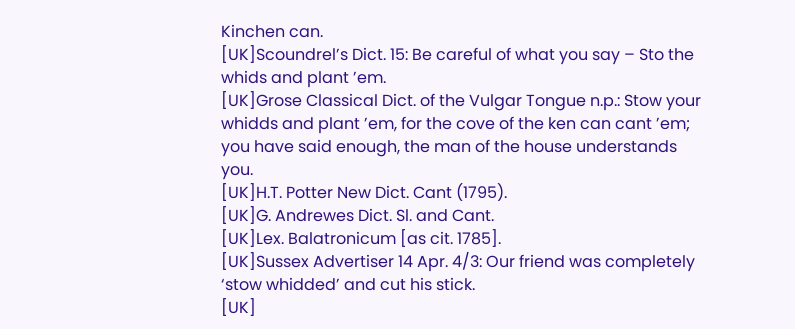Kinchen can.
[UK]Scoundrel’s Dict. 15: Be careful of what you say – Sto the whids and plant ’em.
[UK]Grose Classical Dict. of the Vulgar Tongue n.p.: Stow your whidds and plant ’em, for the cove of the ken can cant ’em; you have said enough, the man of the house understands you.
[UK]H.T. Potter New Dict. Cant (1795).
[UK]G. Andrewes Dict. Sl. and Cant.
[UK]Lex. Balatronicum [as cit. 1785].
[UK]Sussex Advertiser 14 Apr. 4/3: Our friend was completely ‘stow whidded’ and cut his stick.
[UK]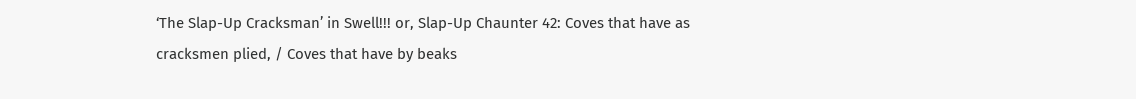‘The Slap-Up Cracksman’ in Swell!!! or, Slap-Up Chaunter 42: Coves that have as cracksmen plied, / Coves that have by beaks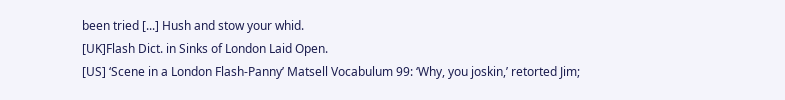been tried [...] Hush and stow your whid.
[UK]Flash Dict. in Sinks of London Laid Open.
[US] ‘Scene in a London Flash-Panny’ Matsell Vocabulum 99: ‘Why, you joskin,’ retorted Jim;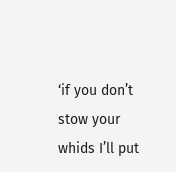‘if you don’t stow your whids I’ll put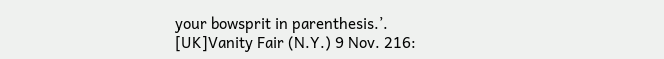your bowsprit in parenthesis.’.
[UK]Vanity Fair (N.Y.) 9 Nov. 216: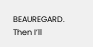BEAUREGARD. Then I’ll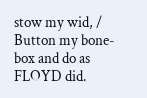stow my wid, / Button my bone-box and do as FLOYD did.